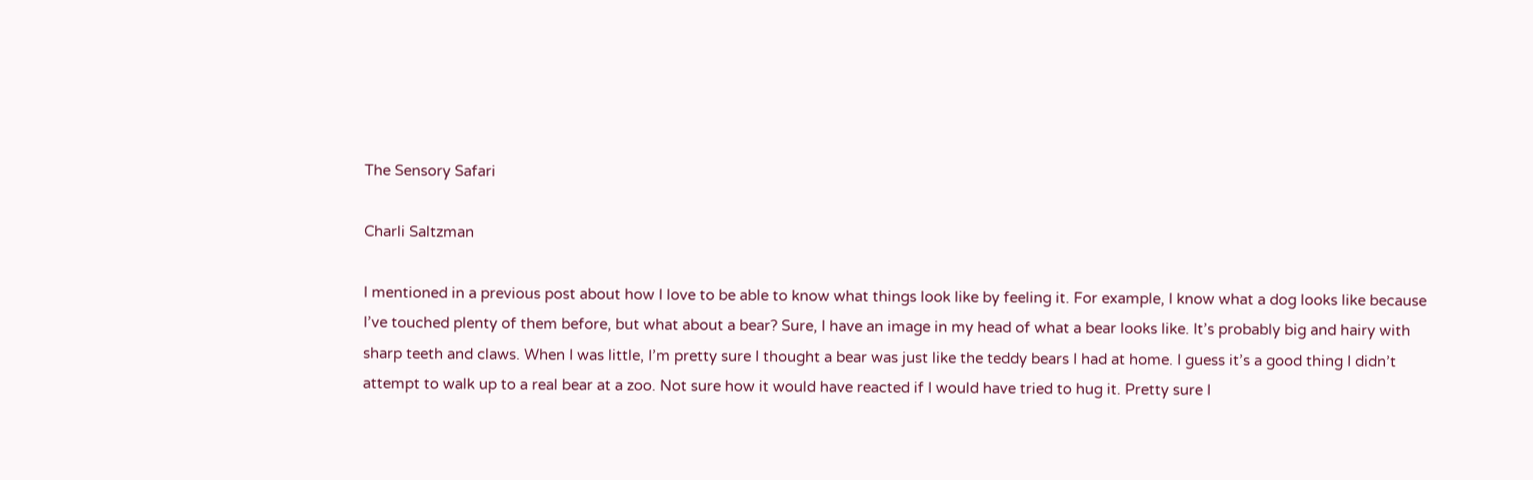The Sensory Safari

Charli Saltzman

I mentioned in a previous post about how I love to be able to know what things look like by feeling it. For example, I know what a dog looks like because I’ve touched plenty of them before, but what about a bear? Sure, I have an image in my head of what a bear looks like. It’s probably big and hairy with sharp teeth and claws. When I was little, I’m pretty sure I thought a bear was just like the teddy bears I had at home. I guess it’s a good thing I didn’t attempt to walk up to a real bear at a zoo. Not sure how it would have reacted if I would have tried to hug it. Pretty sure I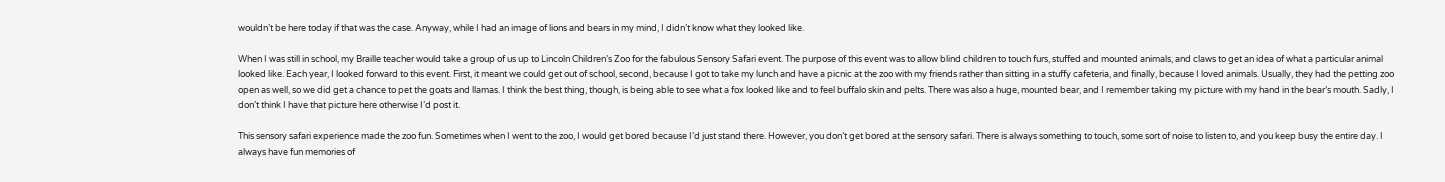wouldn’t be here today if that was the case. Anyway, while I had an image of lions and bears in my mind, I didn’t know what they looked like.

When I was still in school, my Braille teacher would take a group of us up to Lincoln Children’s Zoo for the fabulous Sensory Safari event. The purpose of this event was to allow blind children to touch furs, stuffed and mounted animals, and claws to get an idea of what a particular animal looked like. Each year, I looked forward to this event. First, it meant we could get out of school, second, because I got to take my lunch and have a picnic at the zoo with my friends rather than sitting in a stuffy cafeteria, and finally, because I loved animals. Usually, they had the petting zoo open as well, so we did get a chance to pet the goats and llamas. I think the best thing, though, is being able to see what a fox looked like and to feel buffalo skin and pelts. There was also a huge, mounted bear, and I remember taking my picture with my hand in the bear’s mouth. Sadly, I don’t think I have that picture here otherwise I’d post it.

This sensory safari experience made the zoo fun. Sometimes when I went to the zoo, I would get bored because I’d just stand there. However, you don’t get bored at the sensory safari. There is always something to touch, some sort of noise to listen to, and you keep busy the entire day. I always have fun memories of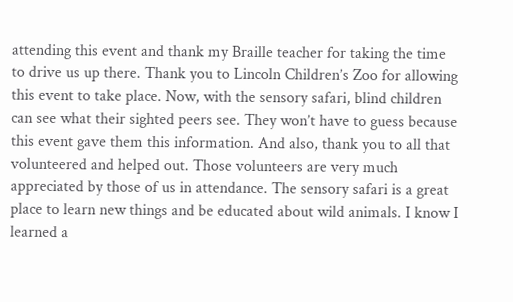attending this event and thank my Braille teacher for taking the time to drive us up there. Thank you to Lincoln Children’s Zoo for allowing this event to take place. Now, with the sensory safari, blind children can see what their sighted peers see. They won’t have to guess because this event gave them this information. And also, thank you to all that volunteered and helped out. Those volunteers are very much appreciated by those of us in attendance. The sensory safari is a great place to learn new things and be educated about wild animals. I know I learned a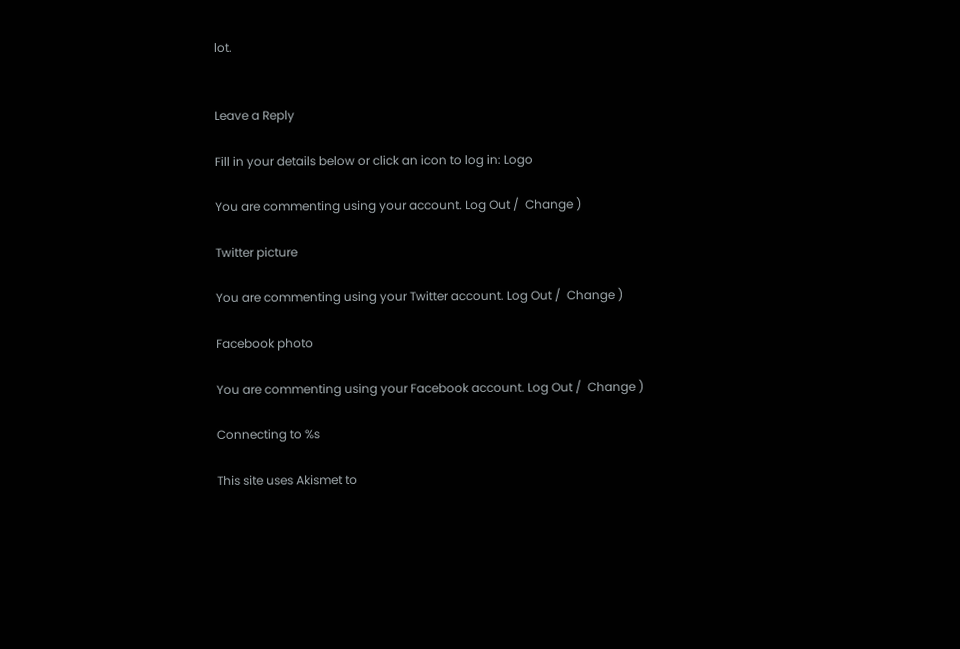lot.


Leave a Reply

Fill in your details below or click an icon to log in: Logo

You are commenting using your account. Log Out /  Change )

Twitter picture

You are commenting using your Twitter account. Log Out /  Change )

Facebook photo

You are commenting using your Facebook account. Log Out /  Change )

Connecting to %s

This site uses Akismet to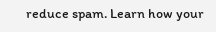reduce spam. Learn how your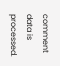comment data is processed.